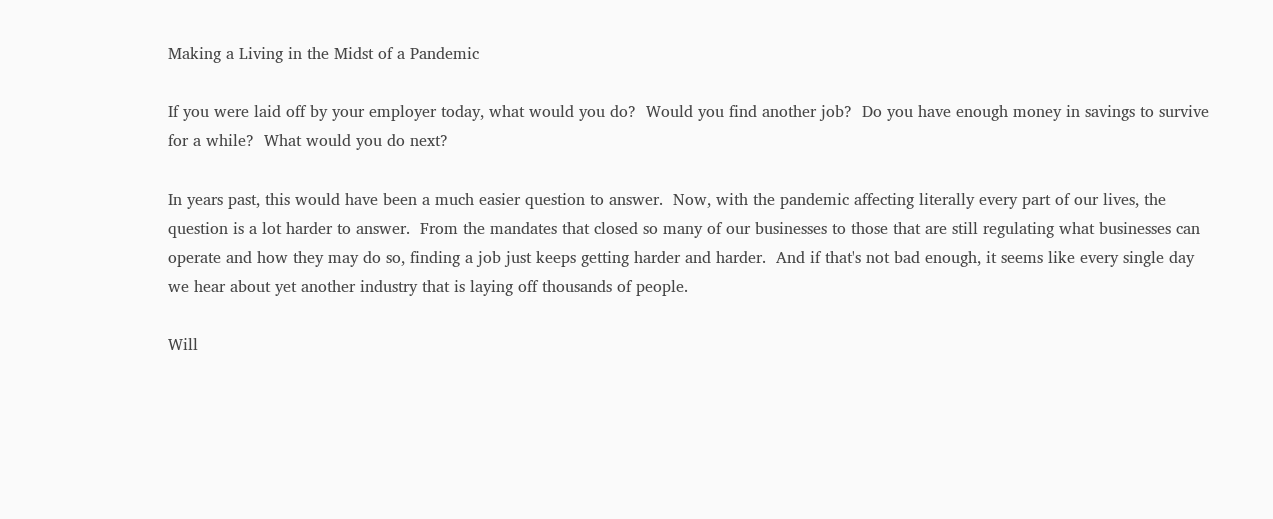Making a Living in the Midst of a Pandemic

If you were laid off by your employer today, what would you do?  Would you find another job?  Do you have enough money in savings to survive for a while?  What would you do next?

In years past, this would have been a much easier question to answer.  Now, with the pandemic affecting literally every part of our lives, the question is a lot harder to answer.  From the mandates that closed so many of our businesses to those that are still regulating what businesses can operate and how they may do so, finding a job just keeps getting harder and harder.  And if that's not bad enough, it seems like every single day we hear about yet another industry that is laying off thousands of people.

Will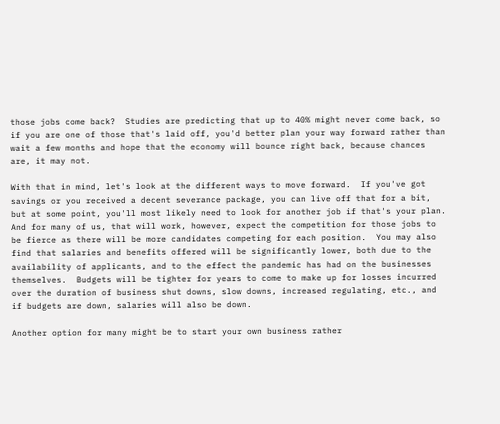those jobs come back?  Studies are predicting that up to 40% might never come back, so if you are one of those that's laid off, you'd better plan your way forward rather than wait a few months and hope that the economy will bounce right back, because chances are, it may not.

With that in mind, let's look at the different ways to move forward.  If you've got savings or you received a decent severance package, you can live off that for a bit, but at some point, you'll most likely need to look for another job if that's your plan.  And for many of us, that will work, however, expect the competition for those jobs to be fierce as there will be more candidates competing for each position.  You may also find that salaries and benefits offered will be significantly lower, both due to the availability of applicants, and to the effect the pandemic has had on the businesses themselves.  Budgets will be tighter for years to come to make up for losses incurred over the duration of business shut downs, slow downs, increased regulating, etc., and if budgets are down, salaries will also be down.

Another option for many might be to start your own business rather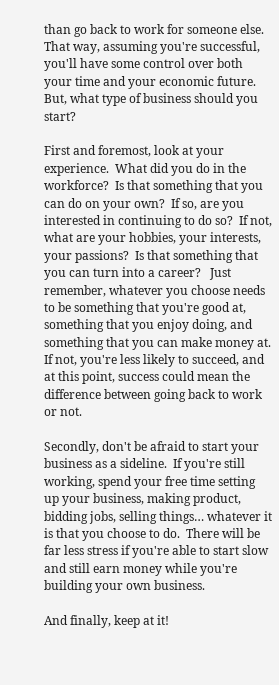than go back to work for someone else.  That way, assuming you're successful, you'll have some control over both your time and your economic future.  But, what type of business should you start?

First and foremost, look at your experience.  What did you do in the workforce?  Is that something that you can do on your own?  If so, are you interested in continuing to do so?  If not, what are your hobbies, your interests, your passions?  Is that something that you can turn into a career?   Just remember, whatever you choose needs to be something that you're good at, something that you enjoy doing, and something that you can make money at.  If not, you're less likely to succeed, and at this point, success could mean the difference between going back to work or not.

Secondly, don't be afraid to start your business as a sideline.  If you're still working, spend your free time setting up your business, making product, bidding jobs, selling things… whatever it is that you choose to do.  There will be far less stress if you're able to start slow and still earn money while you're building your own business.

And finally, keep at it!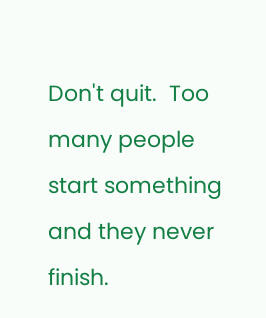Don't quit.  Too many people start something and they never finish.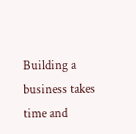Building a business takes time and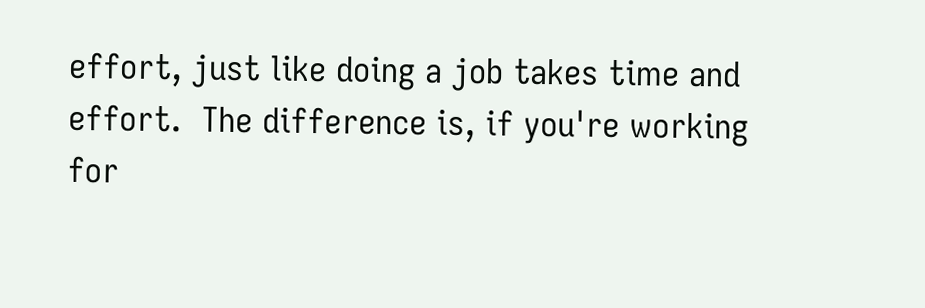effort, just like doing a job takes time and effort.  The difference is, if you're working for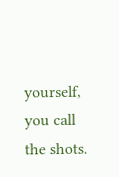yourself, you call the shots.